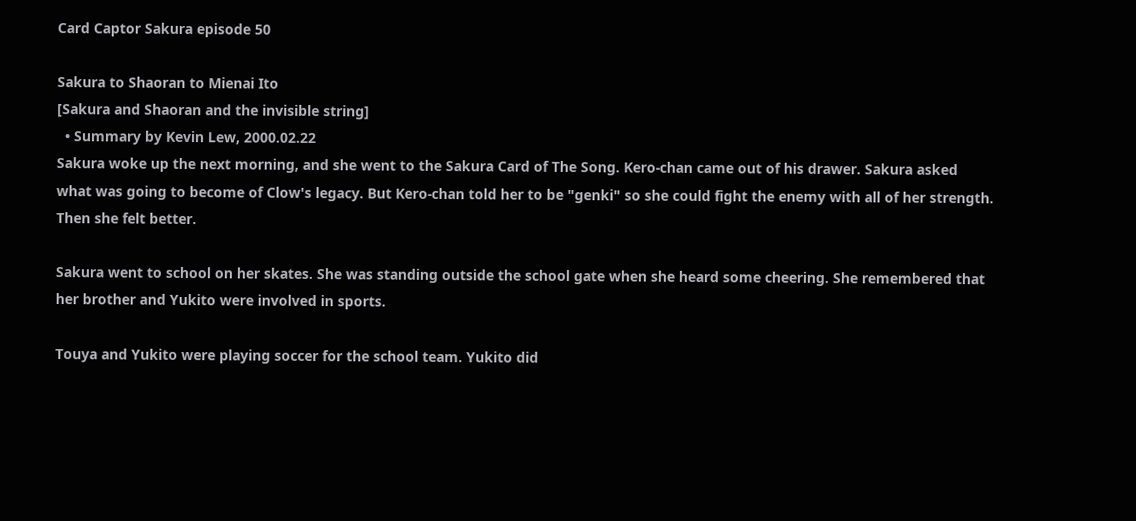Card Captor Sakura episode 50

Sakura to Shaoran to Mienai Ito
[Sakura and Shaoran and the invisible string]
  • Summary by Kevin Lew, 2000.02.22
Sakura woke up the next morning, and she went to the Sakura Card of The Song. Kero-chan came out of his drawer. Sakura asked what was going to become of Clow's legacy. But Kero-chan told her to be "genki" so she could fight the enemy with all of her strength. Then she felt better.

Sakura went to school on her skates. She was standing outside the school gate when she heard some cheering. She remembered that her brother and Yukito were involved in sports.

Touya and Yukito were playing soccer for the school team. Yukito did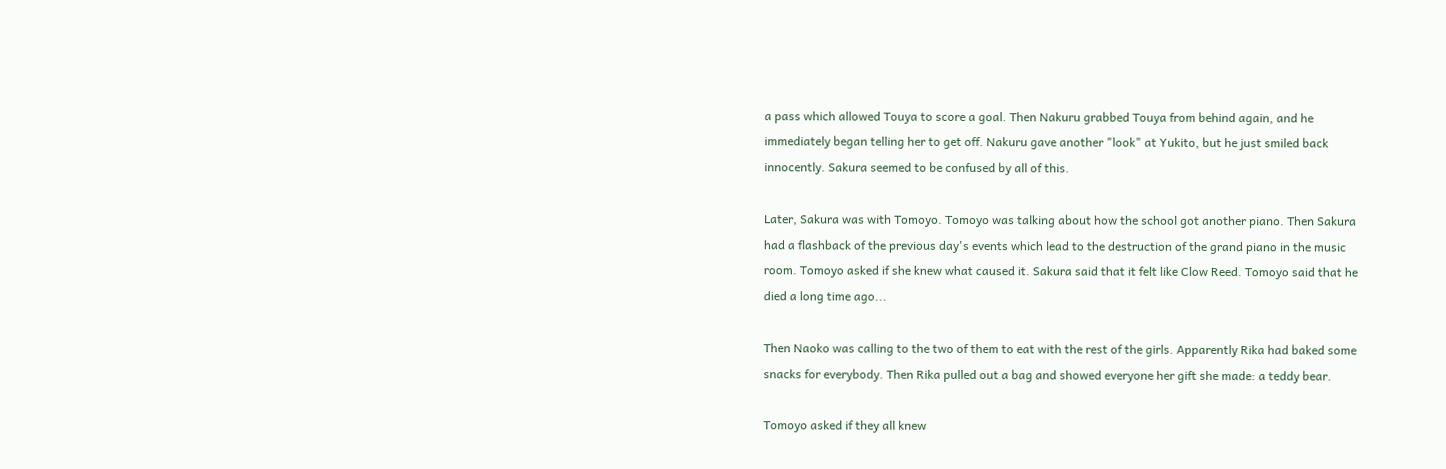a pass which allowed Touya to score a goal. Then Nakuru grabbed Touya from behind again, and he immediately began telling her to get off. Nakuru gave another "look" at Yukito, but he just smiled back innocently. Sakura seemed to be confused by all of this.

Later, Sakura was with Tomoyo. Tomoyo was talking about how the school got another piano. Then Sakura had a flashback of the previous day's events which lead to the destruction of the grand piano in the music room. Tomoyo asked if she knew what caused it. Sakura said that it felt like Clow Reed. Tomoyo said that he died a long time ago...

Then Naoko was calling to the two of them to eat with the rest of the girls. Apparently Rika had baked some snacks for everybody. Then Rika pulled out a bag and showed everyone her gift she made: a teddy bear.

Tomoyo asked if they all knew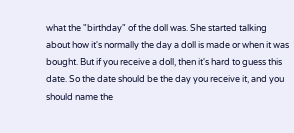what the "birthday" of the doll was. She started talking about how it's normally the day a doll is made or when it was bought. But if you receive a doll, then it's hard to guess this date. So the date should be the day you receive it, and you should name the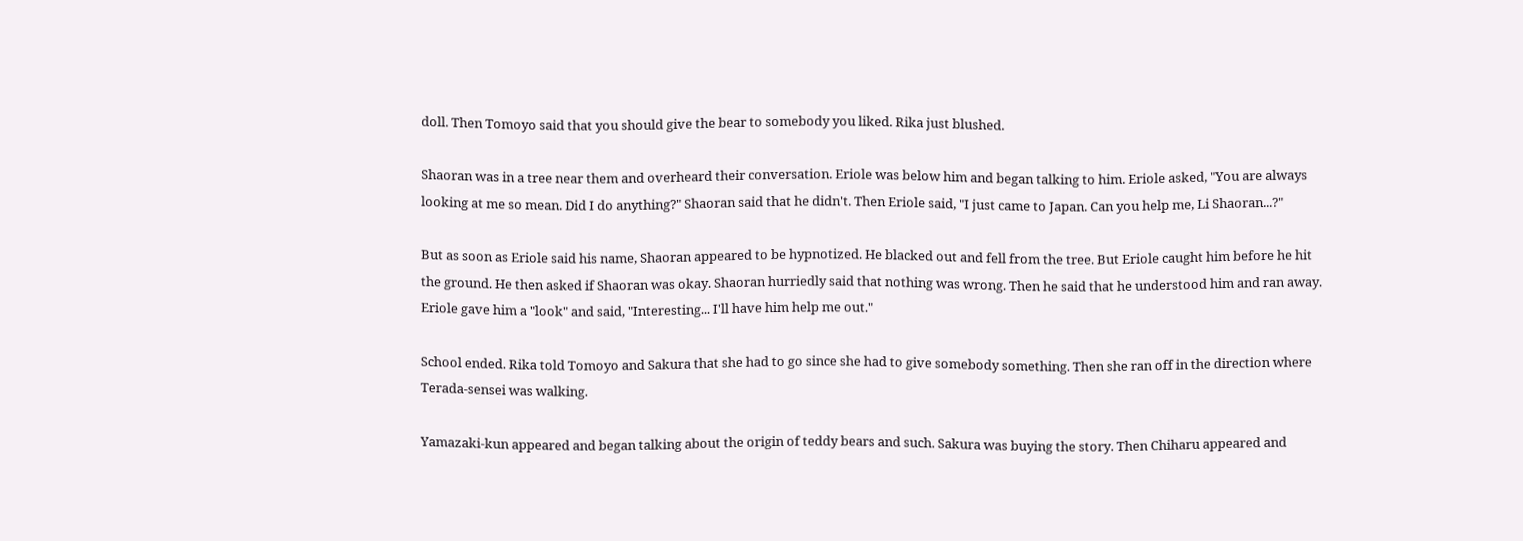doll. Then Tomoyo said that you should give the bear to somebody you liked. Rika just blushed.

Shaoran was in a tree near them and overheard their conversation. Eriole was below him and began talking to him. Eriole asked, "You are always looking at me so mean. Did I do anything?" Shaoran said that he didn't. Then Eriole said, "I just came to Japan. Can you help me, Li Shaoran...?"

But as soon as Eriole said his name, Shaoran appeared to be hypnotized. He blacked out and fell from the tree. But Eriole caught him before he hit the ground. He then asked if Shaoran was okay. Shaoran hurriedly said that nothing was wrong. Then he said that he understood him and ran away. Eriole gave him a "look" and said, "Interesting... I'll have him help me out."

School ended. Rika told Tomoyo and Sakura that she had to go since she had to give somebody something. Then she ran off in the direction where Terada-sensei was walking.

Yamazaki-kun appeared and began talking about the origin of teddy bears and such. Sakura was buying the story. Then Chiharu appeared and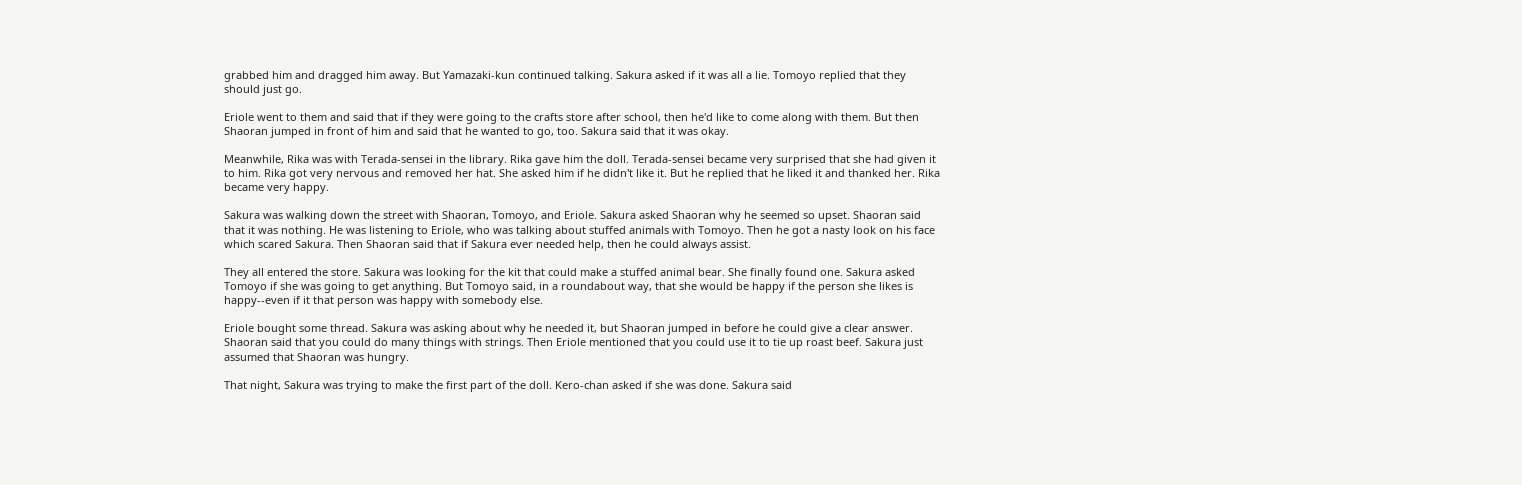grabbed him and dragged him away. But Yamazaki-kun continued talking. Sakura asked if it was all a lie. Tomoyo replied that they should just go.

Eriole went to them and said that if they were going to the crafts store after school, then he'd like to come along with them. But then Shaoran jumped in front of him and said that he wanted to go, too. Sakura said that it was okay.

Meanwhile, Rika was with Terada-sensei in the library. Rika gave him the doll. Terada-sensei became very surprised that she had given it to him. Rika got very nervous and removed her hat. She asked him if he didn't like it. But he replied that he liked it and thanked her. Rika became very happy.

Sakura was walking down the street with Shaoran, Tomoyo, and Eriole. Sakura asked Shaoran why he seemed so upset. Shaoran said that it was nothing. He was listening to Eriole, who was talking about stuffed animals with Tomoyo. Then he got a nasty look on his face which scared Sakura. Then Shaoran said that if Sakura ever needed help, then he could always assist.

They all entered the store. Sakura was looking for the kit that could make a stuffed animal bear. She finally found one. Sakura asked Tomoyo if she was going to get anything. But Tomoyo said, in a roundabout way, that she would be happy if the person she likes is happy--even if it that person was happy with somebody else.

Eriole bought some thread. Sakura was asking about why he needed it, but Shaoran jumped in before he could give a clear answer. Shaoran said that you could do many things with strings. Then Eriole mentioned that you could use it to tie up roast beef. Sakura just assumed that Shaoran was hungry.

That night, Sakura was trying to make the first part of the doll. Kero-chan asked if she was done. Sakura said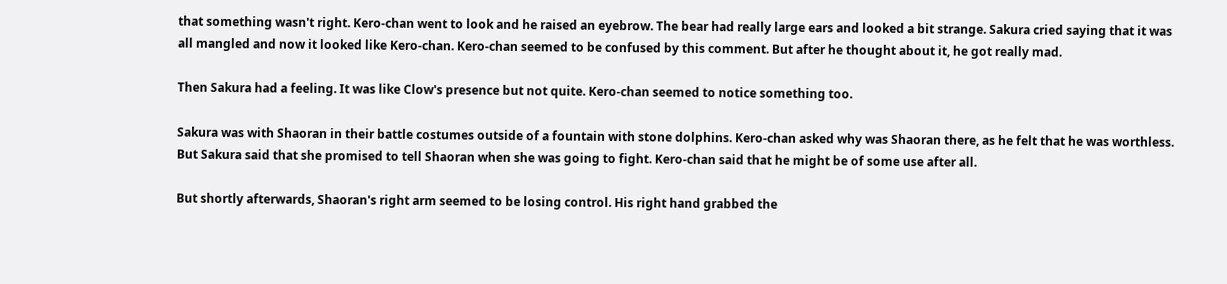that something wasn't right. Kero-chan went to look and he raised an eyebrow. The bear had really large ears and looked a bit strange. Sakura cried saying that it was all mangled and now it looked like Kero-chan. Kero-chan seemed to be confused by this comment. But after he thought about it, he got really mad.

Then Sakura had a feeling. It was like Clow's presence but not quite. Kero-chan seemed to notice something too.

Sakura was with Shaoran in their battle costumes outside of a fountain with stone dolphins. Kero-chan asked why was Shaoran there, as he felt that he was worthless. But Sakura said that she promised to tell Shaoran when she was going to fight. Kero-chan said that he might be of some use after all.

But shortly afterwards, Shaoran's right arm seemed to be losing control. His right hand grabbed the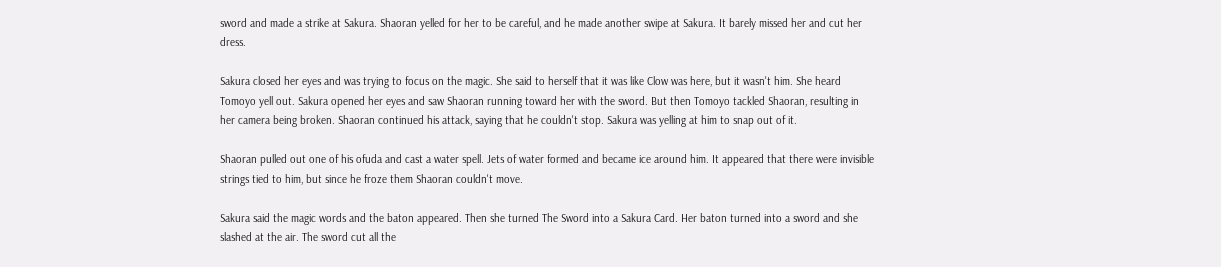sword and made a strike at Sakura. Shaoran yelled for her to be careful, and he made another swipe at Sakura. It barely missed her and cut her dress.

Sakura closed her eyes and was trying to focus on the magic. She said to herself that it was like Clow was here, but it wasn't him. She heard Tomoyo yell out. Sakura opened her eyes and saw Shaoran running toward her with the sword. But then Tomoyo tackled Shaoran, resulting in her camera being broken. Shaoran continued his attack, saying that he couldn't stop. Sakura was yelling at him to snap out of it.

Shaoran pulled out one of his ofuda and cast a water spell. Jets of water formed and became ice around him. It appeared that there were invisible strings tied to him, but since he froze them Shaoran couldn't move.

Sakura said the magic words and the baton appeared. Then she turned The Sword into a Sakura Card. Her baton turned into a sword and she slashed at the air. The sword cut all the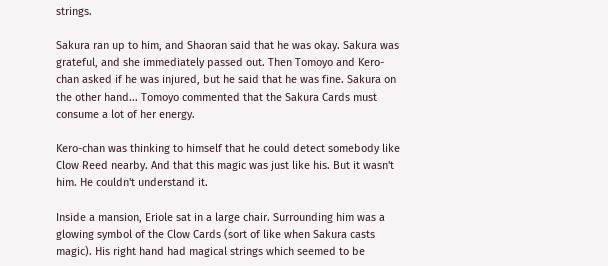strings.

Sakura ran up to him, and Shaoran said that he was okay. Sakura was grateful, and she immediately passed out. Then Tomoyo and Kero-chan asked if he was injured, but he said that he was fine. Sakura on the other hand... Tomoyo commented that the Sakura Cards must consume a lot of her energy.

Kero-chan was thinking to himself that he could detect somebody like Clow Reed nearby. And that this magic was just like his. But it wasn't him. He couldn't understand it.

Inside a mansion, Eriole sat in a large chair. Surrounding him was a glowing symbol of the Clow Cards (sort of like when Sakura casts magic). His right hand had magical strings which seemed to be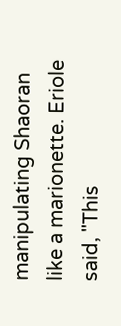manipulating Shaoran like a marionette. Eriole said, "This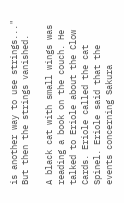is another way to use strings..." But then the strings vanished.

A black cat with small wings was reading a book on the couch. He talked to Eriole about the Clow Cards. Eriole called the cat Spinel. Eriole said that the events concerning Sakura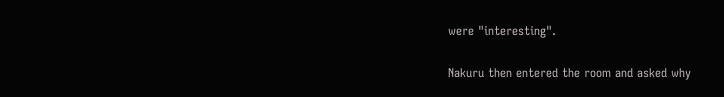were "interesting".

Nakuru then entered the room and asked why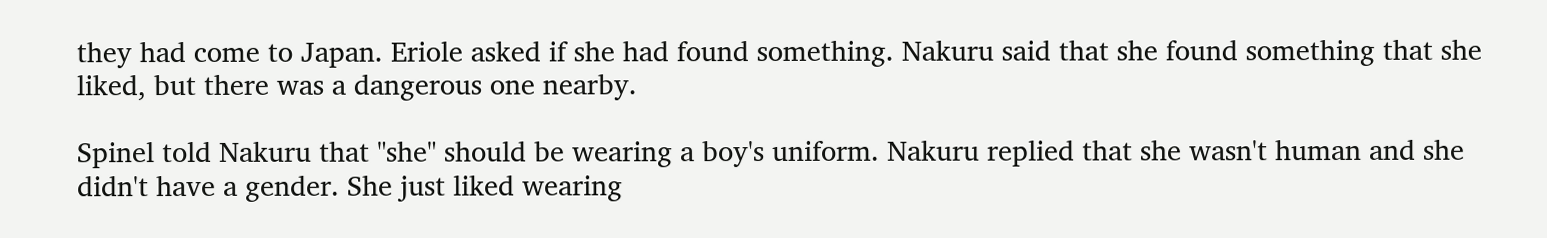they had come to Japan. Eriole asked if she had found something. Nakuru said that she found something that she liked, but there was a dangerous one nearby.

Spinel told Nakuru that "she" should be wearing a boy's uniform. Nakuru replied that she wasn't human and she didn't have a gender. She just liked wearing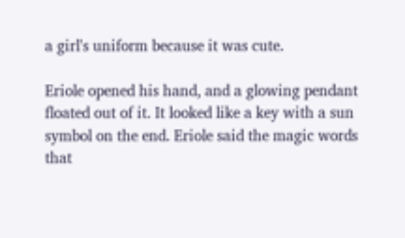a girl's uniform because it was cute.

Eriole opened his hand, and a glowing pendant floated out of it. It looked like a key with a sun symbol on the end. Eriole said the magic words that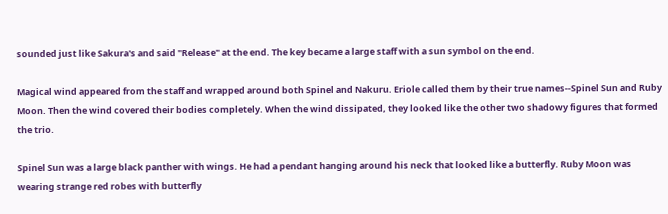sounded just like Sakura's and said "Release" at the end. The key became a large staff with a sun symbol on the end.

Magical wind appeared from the staff and wrapped around both Spinel and Nakuru. Eriole called them by their true names--Spinel Sun and Ruby Moon. Then the wind covered their bodies completely. When the wind dissipated, they looked like the other two shadowy figures that formed the trio.

Spinel Sun was a large black panther with wings. He had a pendant hanging around his neck that looked like a butterfly. Ruby Moon was wearing strange red robes with butterfly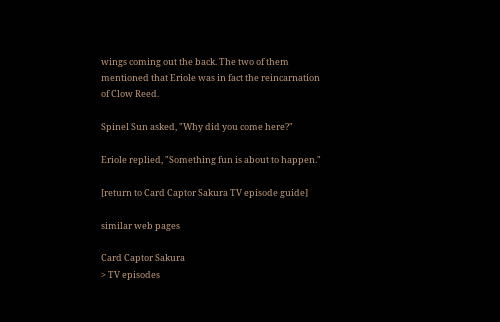wings coming out the back. The two of them mentioned that Eriole was in fact the reincarnation of Clow Reed.

Spinel Sun asked, "Why did you come here?"

Eriole replied, "Something fun is about to happen."

[return to Card Captor Sakura TV episode guide]

similar web pages

Card Captor Sakura
> TV episodes